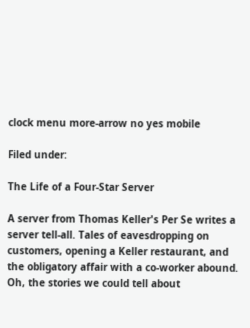clock menu more-arrow no yes mobile

Filed under:

The Life of a Four-Star Server

A server from Thomas Keller's Per Se writes a server tell-all. Tales of eavesdropping on customers, opening a Keller restaurant, and the obligatory affair with a co-worker abound. Oh, the stories we could tell about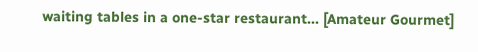waiting tables in a one-star restaurant... [Amateur Gourmet]